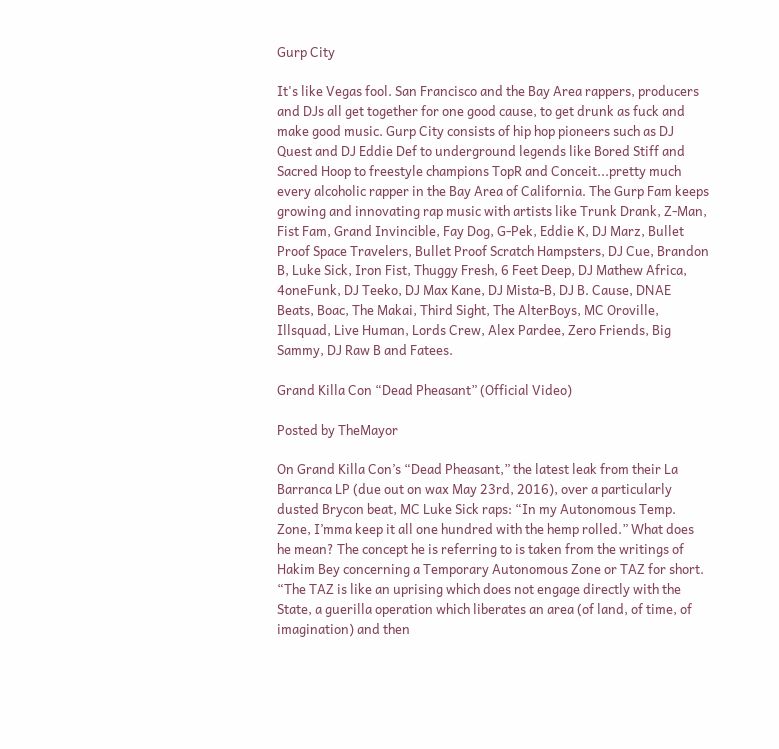Gurp City

It's like Vegas fool. San Francisco and the Bay Area rappers, producers and DJs all get together for one good cause, to get drunk as fuck and make good music. Gurp City consists of hip hop pioneers such as DJ Quest and DJ Eddie Def to underground legends like Bored Stiff and Sacred Hoop to freestyle champions TopR and Conceit...pretty much every alcoholic rapper in the Bay Area of California. The Gurp Fam keeps growing and innovating rap music with artists like Trunk Drank, Z-Man, Fist Fam, Grand Invincible, Fay Dog, G-Pek, Eddie K, DJ Marz, Bullet Proof Space Travelers, Bullet Proof Scratch Hampsters, DJ Cue, Brandon B, Luke Sick, Iron Fist, Thuggy Fresh, 6 Feet Deep, DJ Mathew Africa, 4oneFunk, DJ Teeko, DJ Max Kane, DJ Mista-B, DJ B. Cause, DNAE Beats, Boac, The Makai, Third Sight, The AlterBoys, MC Oroville, Illsquad, Live Human, Lords Crew, Alex Pardee, Zero Friends, Big Sammy, DJ Raw B and Fatees.

Grand Killa Con “Dead Pheasant” (Official Video)

Posted by TheMayor

On Grand Killa Con’s “Dead Pheasant,” the latest leak from their La Barranca LP (due out on wax May 23rd, 2016), over a particularly dusted Brycon beat, MC Luke Sick raps: “In my Autonomous Temp. Zone, I’mma keep it all one hundred with the hemp rolled.” What does he mean? The concept he is referring to is taken from the writings of Hakim Bey concerning a Temporary Autonomous Zone or TAZ for short. “The TAZ is like an uprising which does not engage directly with the State, a guerilla operation which liberates an area (of land, of time, of imagination) and then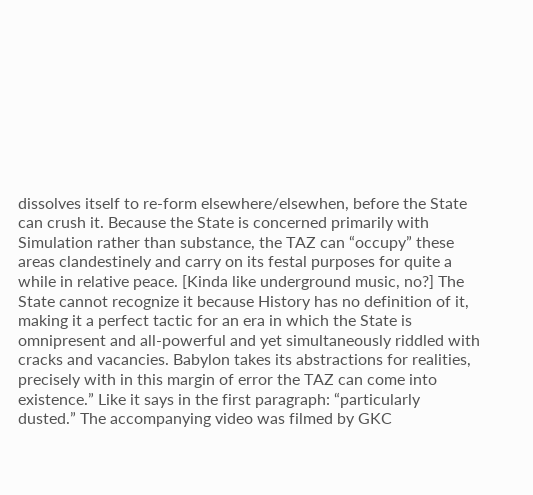dissolves itself to re-form elsewhere/elsewhen, before the State can crush it. Because the State is concerned primarily with Simulation rather than substance, the TAZ can “occupy” these areas clandestinely and carry on its festal purposes for quite a while in relative peace. [Kinda like underground music, no?] The State cannot recognize it because History has no definition of it, making it a perfect tactic for an era in which the State is omnipresent and all-powerful and yet simultaneously riddled with cracks and vacancies. Babylon takes its abstractions for realities, precisely with in this margin of error the TAZ can come into existence.” Like it says in the first paragraph: “particularly dusted.” The accompanying video was filmed by GKC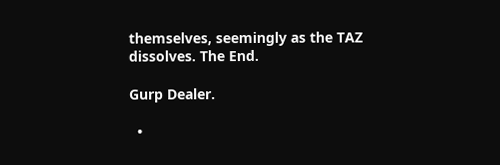themselves, seemingly as the TAZ dissolves. The End.

Gurp Dealer.

  •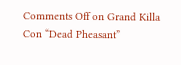Comments Off on Grand Killa Con “Dead Pheasant”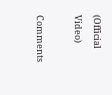(Official Video)

Comments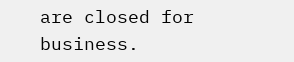are closed for business.